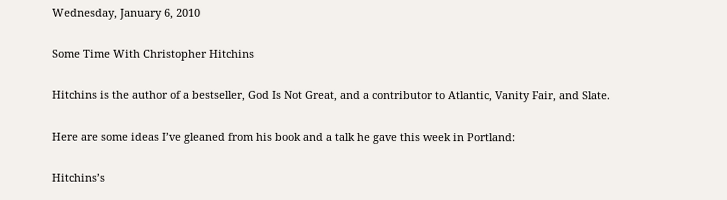Wednesday, January 6, 2010

Some Time With Christopher Hitchins

Hitchins is the author of a bestseller, God Is Not Great, and a contributor to Atlantic, Vanity Fair, and Slate.

Here are some ideas I’ve gleaned from his book and a talk he gave this week in Portland:

Hitchins’s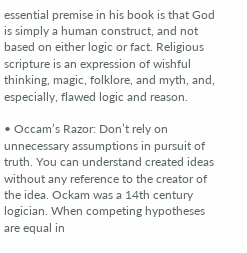essential premise in his book is that God is simply a human construct, and not based on either logic or fact. Religious scripture is an expression of wishful thinking, magic, folklore, and myth, and, especially, flawed logic and reason.

• Occam’s Razor: Don’t rely on unnecessary assumptions in pursuit of truth. You can understand created ideas without any reference to the creator of the idea. Ockam was a 14th century logician. When competing hypotheses are equal in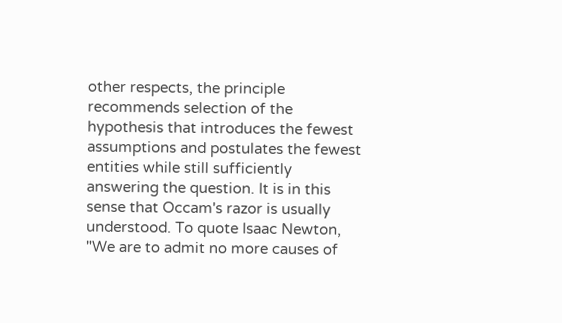other respects, the principle recommends selection of the hypothesis that introduces the fewest assumptions and postulates the fewest entities while still sufficiently answering the question. It is in this sense that Occam's razor is usually understood. To quote Isaac Newton, "We are to admit no more causes of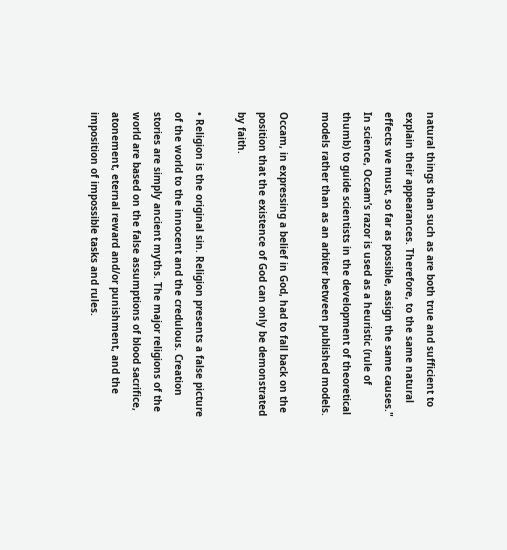natural things than such as are both true and sufficient to explain their appearances. Therefore, to the same natural effects we must, so far as possible, assign the same causes."
In science, Occam’s razor is used as a heuristic (rule of thumb) to guide scientists in the development of theoretical models rather than as an arbiter between published models.

Occam, in expressing a belief in God, had to fall back on the position that the existence of God can only be demonstrated by faith.

• Religion is the original sin. Religion presents a false picture of the world to the innocent and the credulous. Creation stories are simply ancient myths. The major religions of the world are based on the false assumptions of blood sacrifice, atonement, eternal reward and/or punishment, and the imposition of impossible tasks and rules.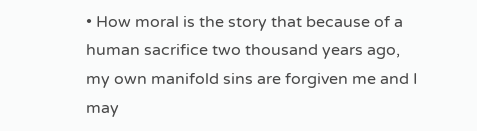• How moral is the story that because of a human sacrifice two thousand years ago, my own manifold sins are forgiven me and I may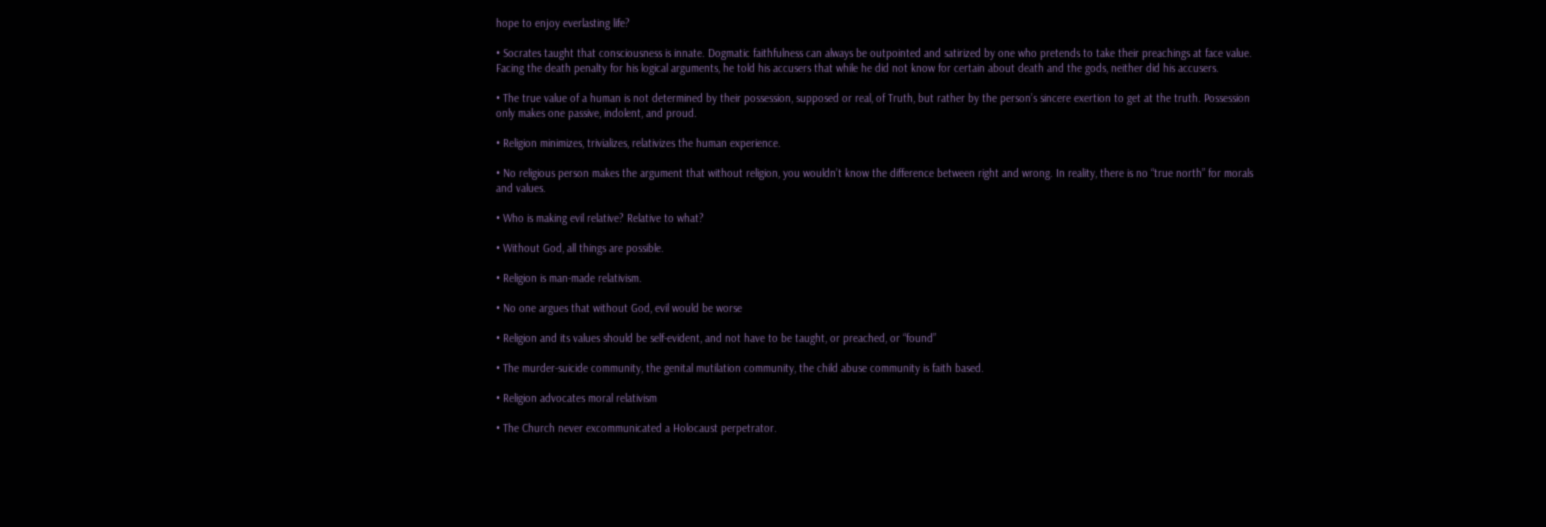hope to enjoy everlasting life?

• Socrates taught that consciousness is innate. Dogmatic faithfulness can always be outpointed and satirized by one who pretends to take their preachings at face value. Facing the death penalty for his logical arguments, he told his accusers that while he did not know for certain about death and the gods, neither did his accusers.

• The true value of a human is not determined by their possession, supposed or real, of Truth, but rather by the person’s sincere exertion to get at the truth. Possession only makes one passive, indolent, and proud.

• Religion minimizes, trivializes, relativizes the human experience.

• No religious person makes the argument that without religion, you wouldn’t know the difference between right and wrong. In reality, there is no “true north” for morals and values.

• Who is making evil relative? Relative to what?

• Without God, all things are possible.

• Religion is man-made relativism.

• No one argues that without God, evil would be worse

• Religion and its values should be self-evident, and not have to be taught, or preached, or “found”

• The murder-suicide community, the genital mutilation community, the child abuse community is faith based.

• Religion advocates moral relativism

• The Church never excommunicated a Holocaust perpetrator.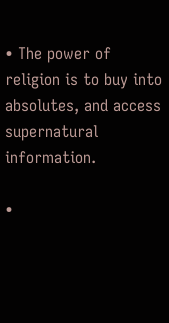• The power of religion is to buy into absolutes, and access supernatural information.

•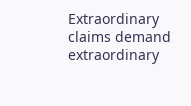Extraordinary claims demand extraordinary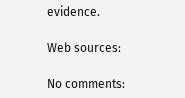evidence.

Web sources:

No comments: